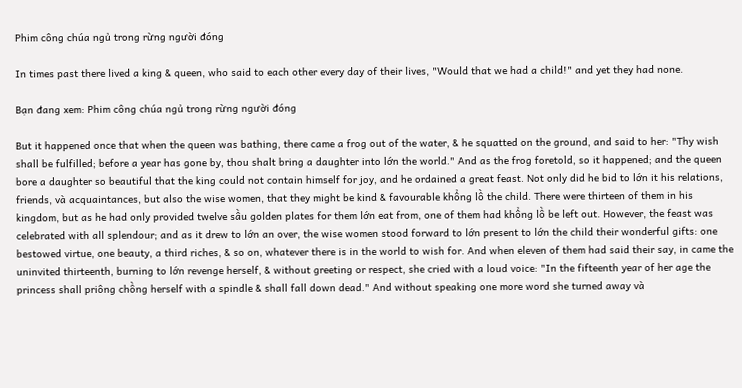Phim công chúa ngủ trong rừng người đóng

In times past there lived a king & queen, who said to each other every day of their lives, "Would that we had a child!" and yet they had none.

Bạn đang xem: Phim công chúa ngủ trong rừng người đóng

But it happened once that when the queen was bathing, there came a frog out of the water, & he squatted on the ground, and said to her: "Thy wish shall be fulfilled; before a year has gone by, thou shalt bring a daughter into lớn the world." And as the frog foretold, so it happened; and the queen bore a daughter so beautiful that the king could not contain himself for joy, and he ordained a great feast. Not only did he bid to lớn it his relations, friends, và acquaintances, but also the wise women, that they might be kind & favourable khổng lồ the child. There were thirteen of them in his kingdom, but as he had only provided twelve sầu golden plates for them lớn eat from, one of them had khổng lồ be left out. However, the feast was celebrated with all splendour; and as it drew to lớn an over, the wise women stood forward to lớn present to lớn the child their wonderful gifts: one bestowed virtue, one beauty, a third riches, & so on, whatever there is in the world to wish for. And when eleven of them had said their say, in came the uninvited thirteenth, burning to lớn revenge herself, & without greeting or respect, she cried with a loud voice: "In the fifteenth year of her age the princess shall priông chồng herself with a spindle & shall fall down dead." And without speaking one more word she turned away và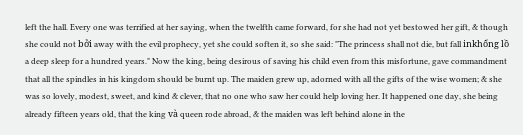left the hall. Every one was terrified at her saying, when the twelfth came forward, for she had not yet bestowed her gift, & though she could not bởi away with the evil prophecy, yet she could soften it, so she said: "The princess shall not die, but fall inkhổng lồ a deep sleep for a hundred years." Now the king, being desirous of saving his child even from this misfortune, gave commandment that all the spindles in his kingdom should be burnt up. The maiden grew up, adorned with all the gifts of the wise women; & she was so lovely, modest, sweet, and kind & clever, that no one who saw her could help loving her. It happened one day, she being already fifteen years old, that the king và queen rode abroad, & the maiden was left behind alone in the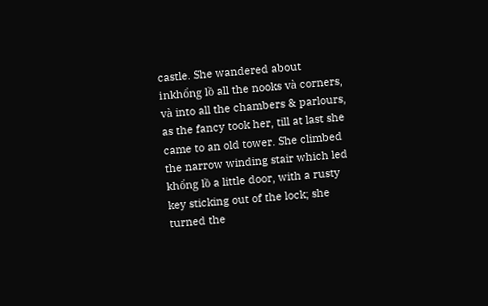castle. She wandered about inkhổng lồ all the nooks và corners, và into all the chambers & parlours, as the fancy took her, till at last she came to an old tower. She climbed the narrow winding stair which led khổng lồ a little door, with a rusty key sticking out of the lock; she turned the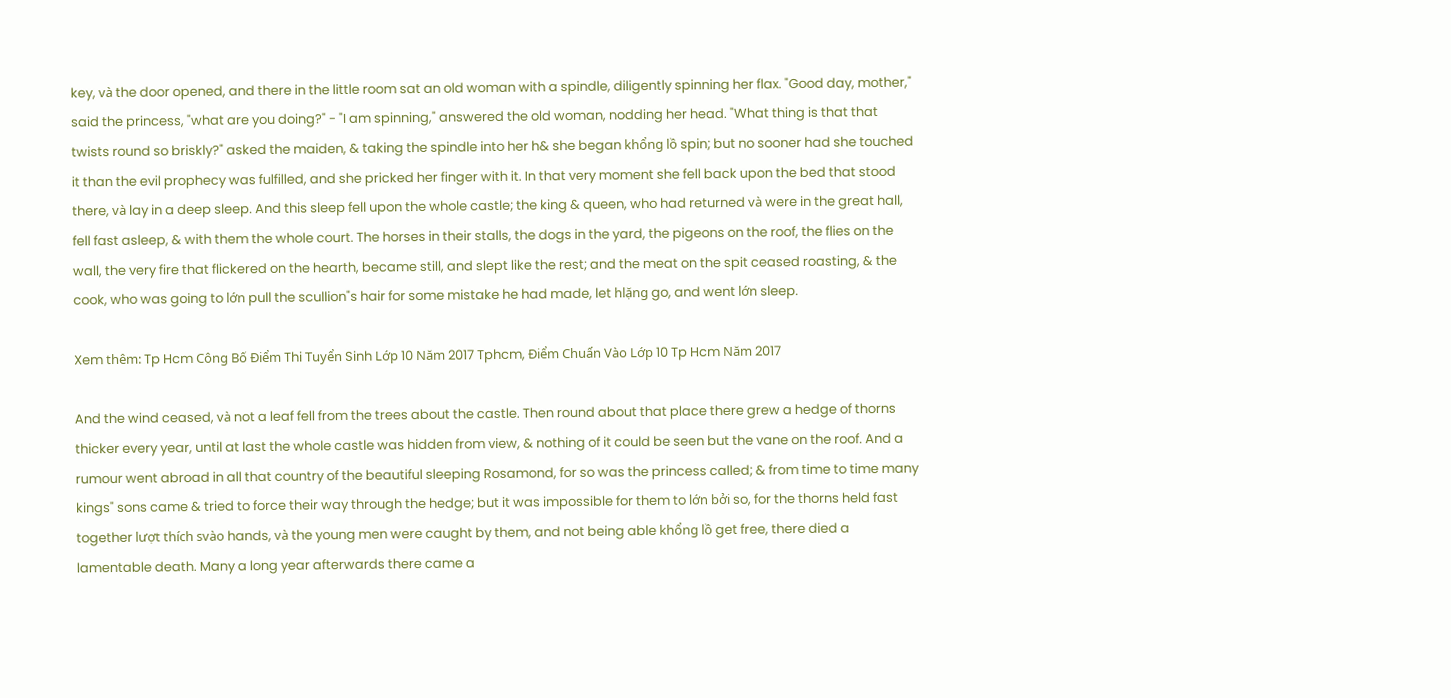key, và the door opened, and there in the little room sat an old woman with a spindle, diligently spinning her flax. "Good day, mother," said the princess, "what are you doing?" - "I am spinning," answered the old woman, nodding her head. "What thing is that that twists round so briskly?" asked the maiden, & taking the spindle into her h& she began khổng lồ spin; but no sooner had she touched it than the evil prophecy was fulfilled, and she pricked her finger with it. In that very moment she fell back upon the bed that stood there, và lay in a deep sleep. And this sleep fell upon the whole castle; the king & queen, who had returned và were in the great hall, fell fast asleep, & with them the whole court. The horses in their stalls, the dogs in the yard, the pigeons on the roof, the flies on the wall, the very fire that flickered on the hearth, became still, and slept like the rest; and the meat on the spit ceased roasting, & the cook, who was going to lớn pull the scullion"s hair for some mistake he had made, let hlặng go, and went lớn sleep.

Xem thêm: Tp Hcm Công Bố Điểm Thi Tuyển Sinh Lớp 10 Năm 2017 Tphcm, Điểm Chuẩn Vào Lớp 10 Tp Hcm Năm 2017

And the wind ceased, và not a leaf fell from the trees about the castle. Then round about that place there grew a hedge of thorns thicker every year, until at last the whole castle was hidden from view, & nothing of it could be seen but the vane on the roof. And a rumour went abroad in all that country of the beautiful sleeping Rosamond, for so was the princess called; & from time to time many kings" sons came & tried to force their way through the hedge; but it was impossible for them to lớn bởi so, for the thorns held fast together lượt thích svào hands, và the young men were caught by them, and not being able khổng lồ get free, there died a lamentable death. Many a long year afterwards there came a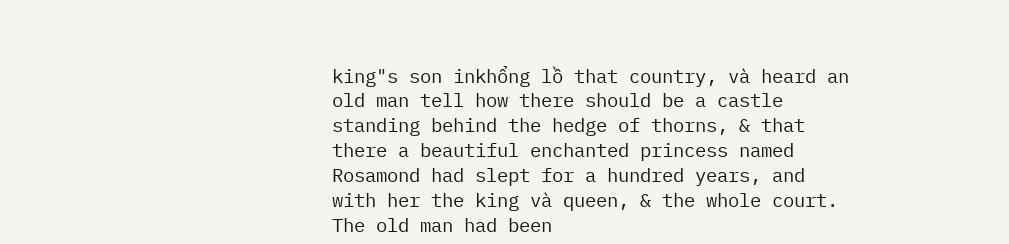king"s son inkhổng lồ that country, và heard an old man tell how there should be a castle standing behind the hedge of thorns, & that there a beautiful enchanted princess named Rosamond had slept for a hundred years, and with her the king và queen, & the whole court. The old man had been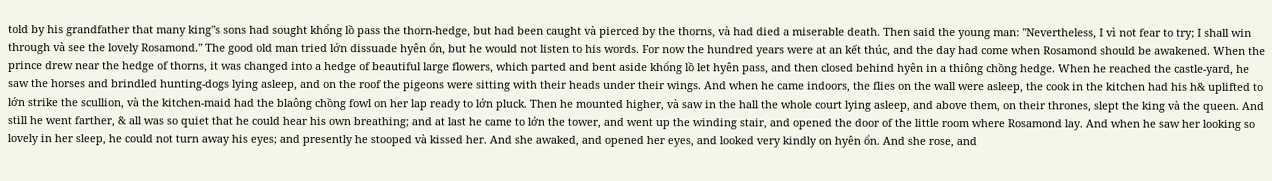told by his grandfather that many king"s sons had sought khổng lồ pass the thorn-hedge, but had been caught và pierced by the thorns, và had died a miserable death. Then said the young man: "Nevertheless, I vì not fear to try; I shall win through và see the lovely Rosamond." The good old man tried lớn dissuade hyên ổn, but he would not listen to his words. For now the hundred years were at an kết thúc, and the day had come when Rosamond should be awakened. When the prince drew near the hedge of thorns, it was changed into a hedge of beautiful large flowers, which parted and bent aside khổng lồ let hyên pass, and then closed behind hyên in a thiông chồng hedge. When he reached the castle-yard, he saw the horses and brindled hunting-dogs lying asleep, and on the roof the pigeons were sitting with their heads under their wings. And when he came indoors, the flies on the wall were asleep, the cook in the kitchen had his h& uplifted to lớn strike the scullion, và the kitchen-maid had the blaông chồng fowl on her lap ready to lớn pluck. Then he mounted higher, và saw in the hall the whole court lying asleep, and above them, on their thrones, slept the king và the queen. And still he went farther, & all was so quiet that he could hear his own breathing; and at last he came to lớn the tower, and went up the winding stair, and opened the door of the little room where Rosamond lay. And when he saw her looking so lovely in her sleep, he could not turn away his eyes; and presently he stooped và kissed her. And she awaked, and opened her eyes, and looked very kindly on hyên ổn. And she rose, and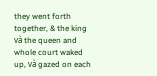they went forth together, & the king và the queen and whole court waked up, và gazed on each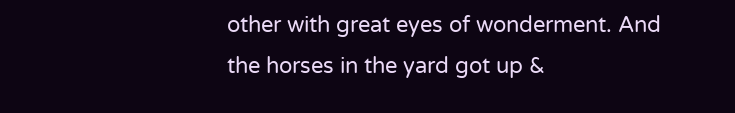other with great eyes of wonderment. And the horses in the yard got up &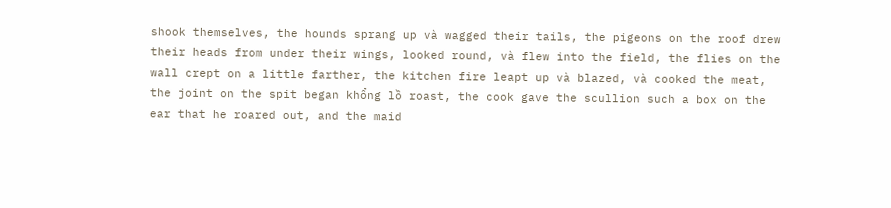shook themselves, the hounds sprang up và wagged their tails, the pigeons on the roof drew their heads from under their wings, looked round, và flew into the field, the flies on the wall crept on a little farther, the kitchen fire leapt up và blazed, và cooked the meat, the joint on the spit began khổng lồ roast, the cook gave the scullion such a box on the ear that he roared out, and the maid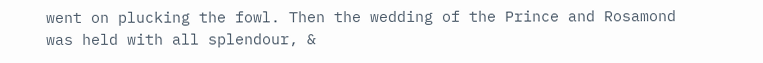went on plucking the fowl. Then the wedding of the Prince and Rosamond was held with all splendour, &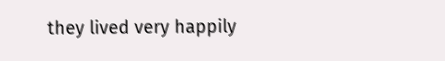they lived very happily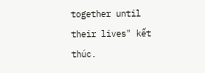together until their lives" kết thúc.